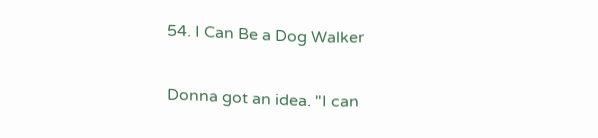54. I Can Be a Dog Walker

Donna got an idea. "I can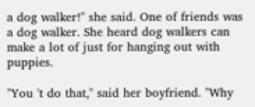a dog walker!" she said. One of friends was a dog walker. She heard dog walkers can make a lot of just for hanging out with puppies.

"You 't do that," said her boyfriend. "Why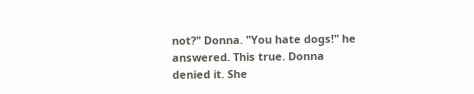not?" Donna. "You hate dogs!" he answered. This true. Donna denied it. She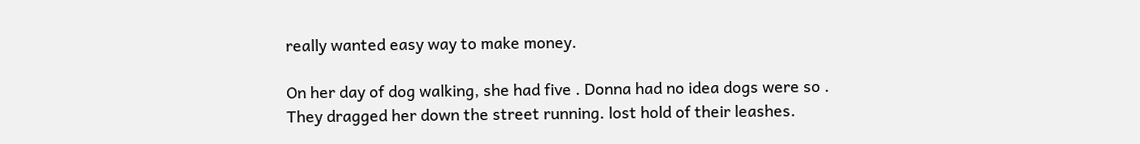really wanted easy way to make money.

On her day of dog walking, she had five . Donna had no idea dogs were so . They dragged her down the street running. lost hold of their leashes.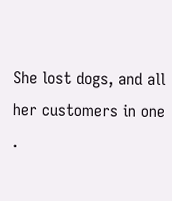She lost dogs, and all her customers in one .